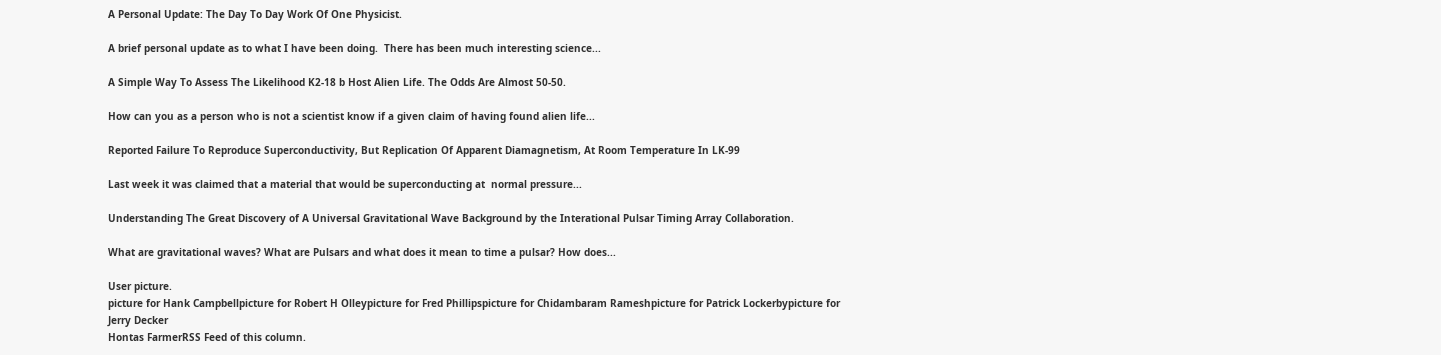A Personal Update: The Day To Day Work Of One Physicist.

A brief personal update as to what I have been doing.  There has been much interesting science...

A Simple Way To Assess The Likelihood K2-18 b Host Alien Life. The Odds Are Almost 50-50.

How can you as a person who is not a scientist know if a given claim of having found alien life...

Reported Failure To Reproduce Superconductivity, But Replication Of Apparent Diamagnetism, At Room Temperature In LK-99

Last week it was claimed that a material that would be superconducting at  normal pressure...

Understanding The Great Discovery of A Universal Gravitational Wave Background by the Interational Pulsar Timing Array Collaboration.

What are gravitational waves? What are Pulsars and what does it mean to time a pulsar? How does...

User picture.
picture for Hank Campbellpicture for Robert H Olleypicture for Fred Phillipspicture for Chidambaram Rameshpicture for Patrick Lockerbypicture for Jerry Decker
Hontas FarmerRSS Feed of this column.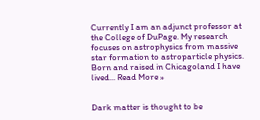Currently I am an adjunct professor at the College of DuPage. My research focuses on astrophysics from massive star formation to astroparticle physics. Born and raised in Chicagoland I have lived... Read More »


Dark matter is thought to be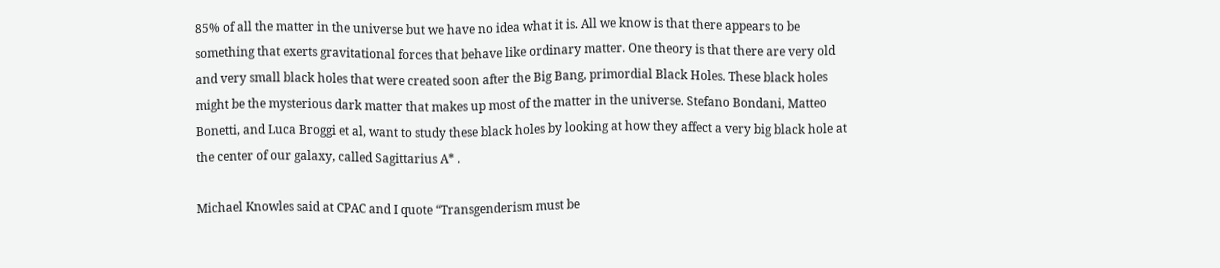85% of all the matter in the universe but we have no idea what it is. All we know is that there appears to be something that exerts gravitational forces that behave like ordinary matter. One theory is that there are very old and very small black holes that were created soon after the Big Bang, primordial Black Holes. These black holes might be the mysterious dark matter that makes up most of the matter in the universe. Stefano Bondani, Matteo Bonetti, and Luca Broggi et al, want to study these black holes by looking at how they affect a very big black hole at the center of our galaxy, called Sagittarius A* .

Michael Knowles said at CPAC and I quote “Transgenderism must be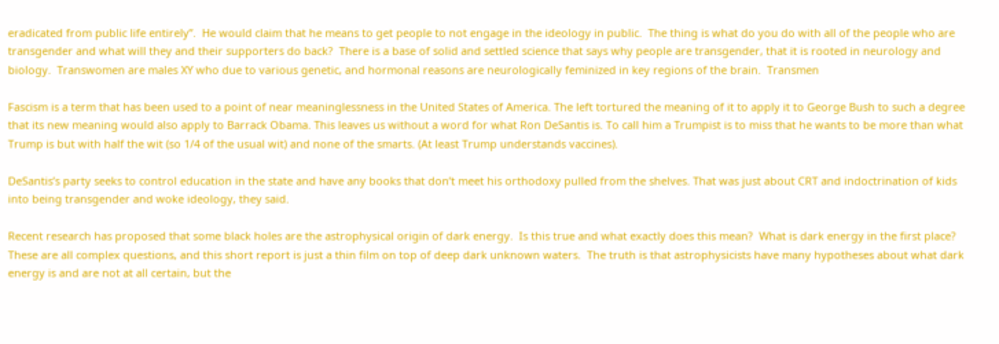eradicated from public life entirely”.  He would claim that he means to get people to not engage in the ideology in public.  The thing is what do you do with all of the people who are transgender and what will they and their supporters do back?  There is a base of solid and settled science that says why people are transgender, that it is rooted in neurology and biology.  Transwomen are males XY who due to various genetic, and hormonal reasons are neurologically feminized in key regions of the brain.  Transmen

Fascism is a term that has been used to a point of near meaninglessness in the United States of America. The left tortured the meaning of it to apply it to George Bush to such a degree that its new meaning would also apply to Barrack Obama. This leaves us without a word for what Ron DeSantis is. To call him a Trumpist is to miss that he wants to be more than what Trump is but with half the wit (so 1/4 of the usual wit) and none of the smarts. (At least Trump understands vaccines).

DeSantis’s party seeks to control education in the state and have any books that don’t meet his orthodoxy pulled from the shelves. That was just about CRT and indoctrination of kids into being transgender and woke ideology, they said.

Recent research has proposed that some black holes are the astrophysical origin of dark energy.  Is this true and what exactly does this mean?  What is dark energy in the first place?  These are all complex questions, and this short report is just a thin film on top of deep dark unknown waters.  The truth is that astrophysicists have many hypotheses about what dark energy is and are not at all certain, but the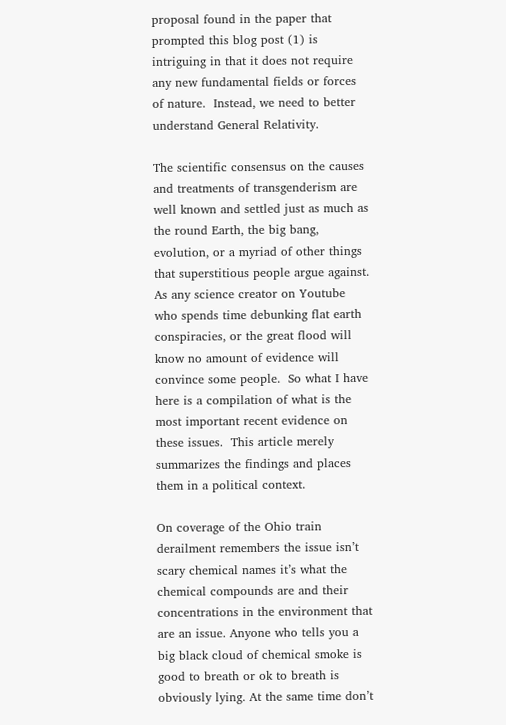proposal found in the paper that prompted this blog post (1) is intriguing in that it does not require any new fundamental fields or forces of nature.  Instead, we need to better understand General Relativity.

The scientific consensus on the causes and treatments of transgenderism are well known and settled just as much as the round Earth, the big bang, evolution, or a myriad of other things that superstitious people argue against.  As any science creator on Youtube who spends time debunking flat earth conspiracies, or the great flood will know no amount of evidence will convince some people.  So what I have here is a compilation of what is the most important recent evidence on these issues.  This article merely summarizes the findings and places them in a political context.

On coverage of the Ohio train derailment remembers the issue isn’t scary chemical names it’s what the chemical compounds are and their concentrations in the environment that are an issue. Anyone who tells you a big black cloud of chemical smoke is good to breath or ok to breath is obviously lying. At the same time don’t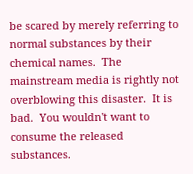be scared by merely referring to normal substances by their chemical names.  The mainstream media is rightly not overblowing this disaster.  It is bad.  You wouldn't want to consume the released substances.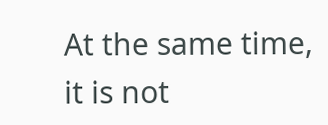At the same time, it is not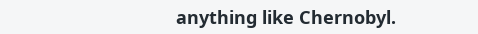anything like Chernobyl.